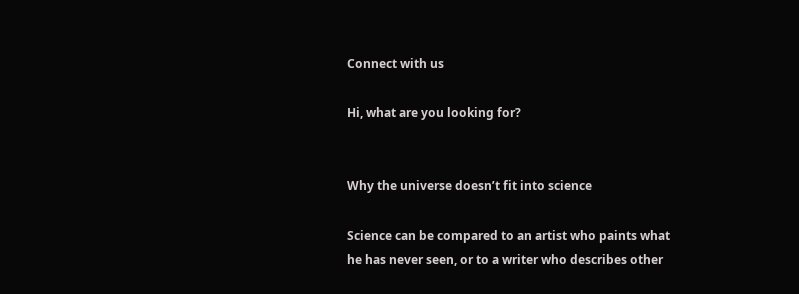Connect with us

Hi, what are you looking for?


Why the universe doesn’t fit into science

Science can be compared to an artist who paints what he has never seen, or to a writer who describes other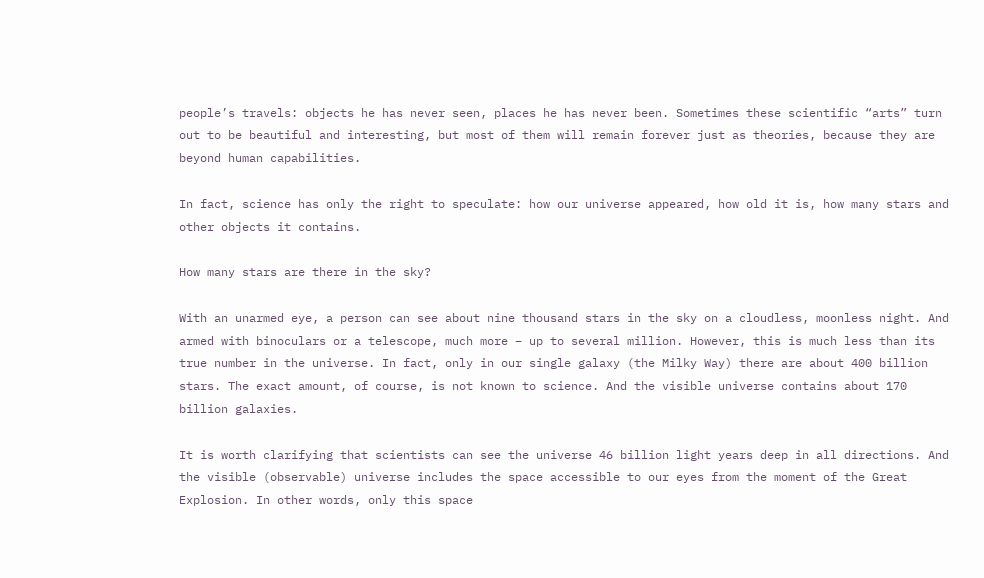people’s travels: objects he has never seen, places he has never been. Sometimes these scientific “arts” turn out to be beautiful and interesting, but most of them will remain forever just as theories, because they are beyond human capabilities.

In fact, science has only the right to speculate: how our universe appeared, how old it is, how many stars and other objects it contains.

How many stars are there in the sky?

With an unarmed eye, a person can see about nine thousand stars in the sky on a cloudless, moonless night. And armed with binoculars or a telescope, much more – up to several million. However, this is much less than its true number in the universe. In fact, only in our single galaxy (the Milky Way) there are about 400 billion stars. The exact amount, of course, is not known to science. And the visible universe contains about 170 billion galaxies.

It is worth clarifying that scientists can see the universe 46 billion light years deep in all directions. And the visible (observable) universe includes the space accessible to our eyes from the moment of the Great Explosion. In other words, only this space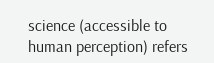science (accessible to human perception) refers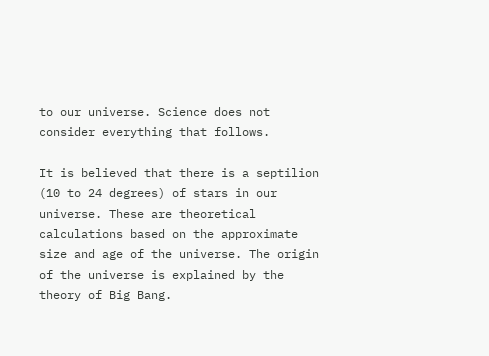to our universe. Science does not consider everything that follows.

It is believed that there is a septilion (10 to 24 degrees) of stars in our universe. These are theoretical calculations based on the approximate size and age of the universe. The origin of the universe is explained by the theory of Big Bang.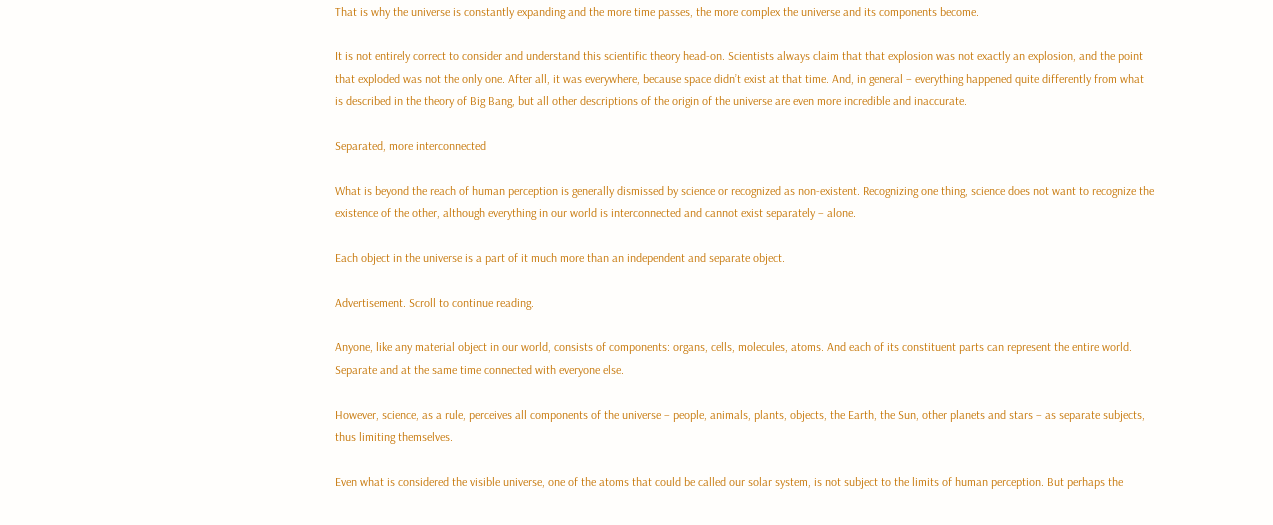That is why the universe is constantly expanding and the more time passes, the more complex the universe and its components become.

It is not entirely correct to consider and understand this scientific theory head-on. Scientists always claim that that explosion was not exactly an explosion, and the point that exploded was not the only one. After all, it was everywhere, because space didn’t exist at that time. And, in general – everything happened quite differently from what is described in the theory of Big Bang, but all other descriptions of the origin of the universe are even more incredible and inaccurate.

Separated, more interconnected

What is beyond the reach of human perception is generally dismissed by science or recognized as non-existent. Recognizing one thing, science does not want to recognize the existence of the other, although everything in our world is interconnected and cannot exist separately – alone.

Each object in the universe is a part of it much more than an independent and separate object.

Advertisement. Scroll to continue reading.

Anyone, like any material object in our world, consists of components: organs, cells, molecules, atoms. And each of its constituent parts can represent the entire world. Separate and at the same time connected with everyone else.

However, science, as a rule, perceives all components of the universe – people, animals, plants, objects, the Earth, the Sun, other planets and stars – as separate subjects, thus limiting themselves.

Even what is considered the visible universe, one of the atoms that could be called our solar system, is not subject to the limits of human perception. But perhaps the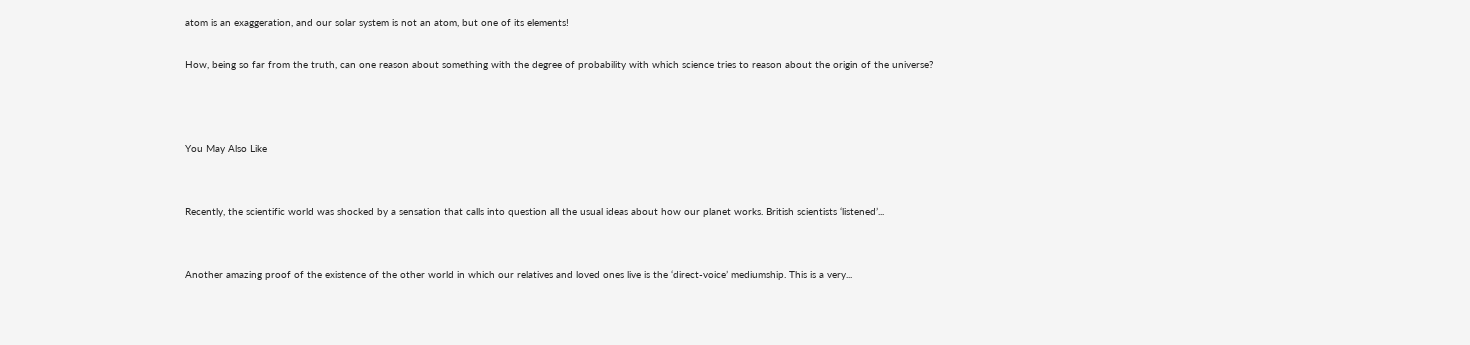atom is an exaggeration, and our solar system is not an atom, but one of its elements!

How, being so far from the truth, can one reason about something with the degree of probability with which science tries to reason about the origin of the universe?



You May Also Like


Recently, the scientific world was shocked by a sensation that calls into question all the usual ideas about how our planet works. British scientists ‘listened’...


Another amazing proof of the existence of the other world in which our relatives and loved ones live is the ‘direct-voice’ mediumship. This is a very...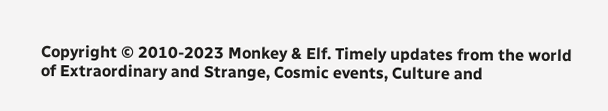Copyright © 2010-2023 Monkey & Elf. Timely updates from the world of Extraordinary and Strange, Cosmic events, Culture and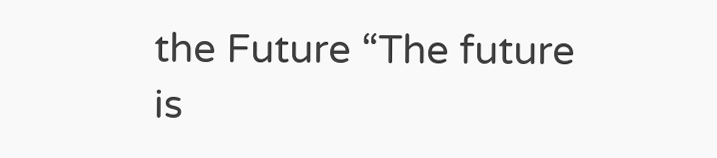the Future “The future is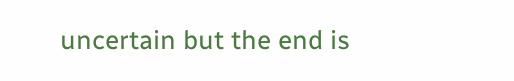uncertain but the end is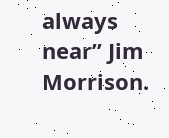always near” Jim Morrison.